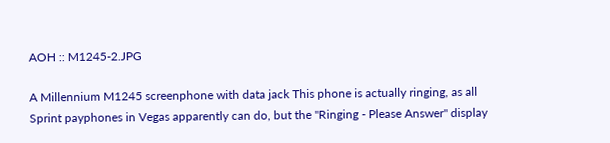AOH :: M1245-2.JPG

A Millennium M1245 screenphone with data jack This phone is actually ringing, as all Sprint payphones in Vegas apparently can do, but the "Ringing - Please Answer" display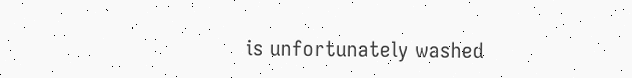is unfortunately washed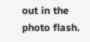out in the photo flash.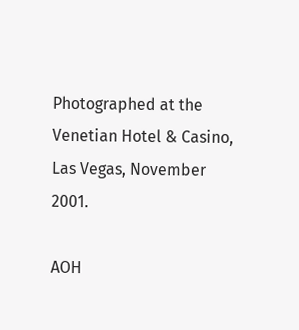Photographed at the Venetian Hotel & Casino, Las Vegas, November 2001.

AOH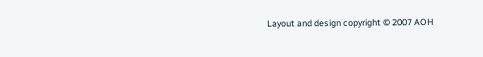Layout and design copyright © 2007 AOH